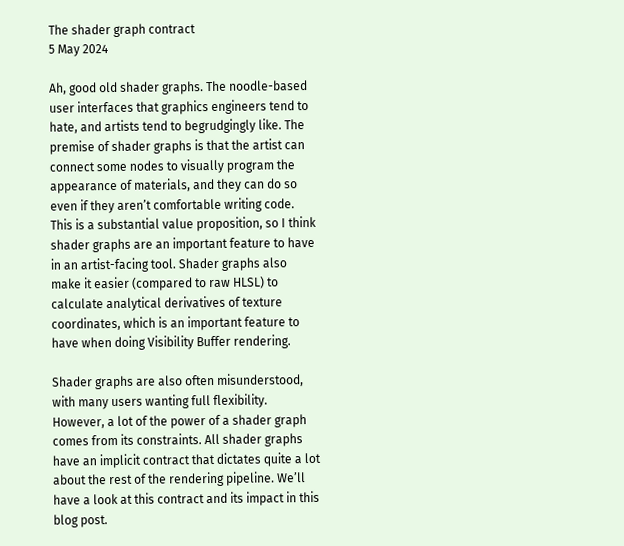The shader graph contract
5 May 2024

Ah, good old shader graphs. The noodle-based user interfaces that graphics engineers tend to hate, and artists tend to begrudgingly like. The premise of shader graphs is that the artist can connect some nodes to visually program the appearance of materials, and they can do so even if they aren’t comfortable writing code. This is a substantial value proposition, so I think shader graphs are an important feature to have in an artist-facing tool. Shader graphs also make it easier (compared to raw HLSL) to calculate analytical derivatives of texture coordinates, which is an important feature to have when doing Visibility Buffer rendering.

Shader graphs are also often misunderstood, with many users wanting full flexibility. However, a lot of the power of a shader graph comes from its constraints. All shader graphs have an implicit contract that dictates quite a lot about the rest of the rendering pipeline. We’ll have a look at this contract and its impact in this blog post.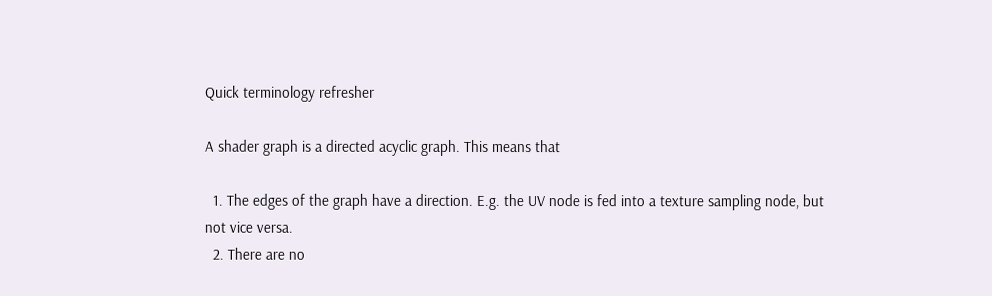Quick terminology refresher

A shader graph is a directed acyclic graph. This means that

  1. The edges of the graph have a direction. E.g. the UV node is fed into a texture sampling node, but not vice versa.
  2. There are no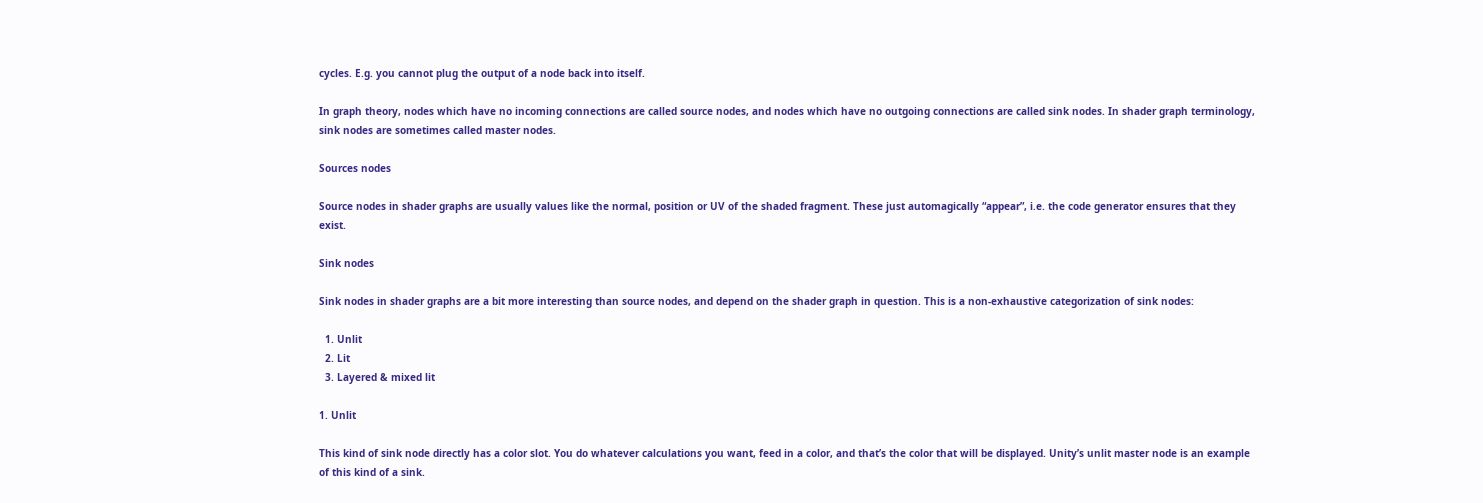cycles. E.g. you cannot plug the output of a node back into itself.

In graph theory, nodes which have no incoming connections are called source nodes, and nodes which have no outgoing connections are called sink nodes. In shader graph terminology, sink nodes are sometimes called master nodes.

Sources nodes

Source nodes in shader graphs are usually values like the normal, position or UV of the shaded fragment. These just automagically “appear”, i.e. the code generator ensures that they exist.

Sink nodes

Sink nodes in shader graphs are a bit more interesting than source nodes, and depend on the shader graph in question. This is a non-exhaustive categorization of sink nodes:

  1. Unlit
  2. Lit
  3. Layered & mixed lit

1. Unlit

This kind of sink node directly has a color slot. You do whatever calculations you want, feed in a color, and that’s the color that will be displayed. Unity’s unlit master node is an example of this kind of a sink.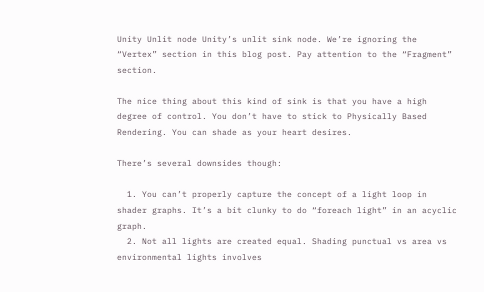Unity Unlit node Unity’s unlit sink node. We’re ignoring the “Vertex” section in this blog post. Pay attention to the “Fragment” section.

The nice thing about this kind of sink is that you have a high degree of control. You don’t have to stick to Physically Based Rendering. You can shade as your heart desires.

There’s several downsides though:

  1. You can’t properly capture the concept of a light loop in shader graphs. It’s a bit clunky to do “foreach light” in an acyclic graph.
  2. Not all lights are created equal. Shading punctual vs area vs environmental lights involves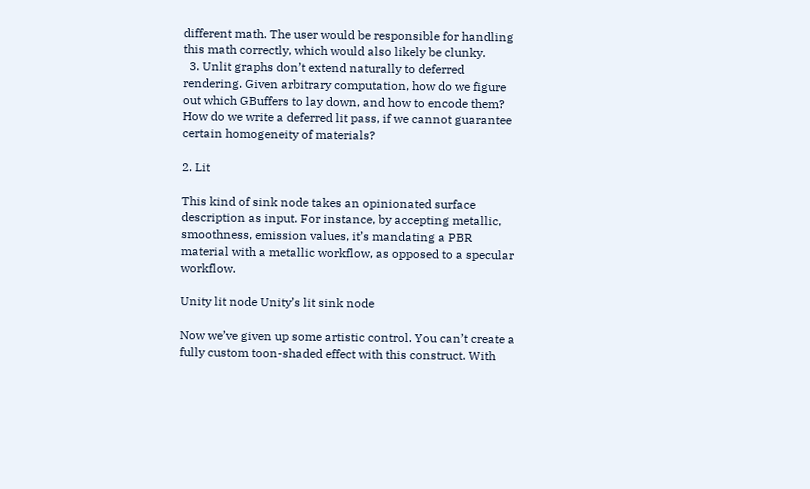different math. The user would be responsible for handling this math correctly, which would also likely be clunky.
  3. Unlit graphs don’t extend naturally to deferred rendering. Given arbitrary computation, how do we figure out which GBuffers to lay down, and how to encode them? How do we write a deferred lit pass, if we cannot guarantee certain homogeneity of materials?

2. Lit

This kind of sink node takes an opinionated surface description as input. For instance, by accepting metallic, smoothness, emission values, it’s mandating a PBR material with a metallic workflow, as opposed to a specular workflow.

Unity lit node Unity’s lit sink node

Now we’ve given up some artistic control. You can’t create a fully custom toon-shaded effect with this construct. With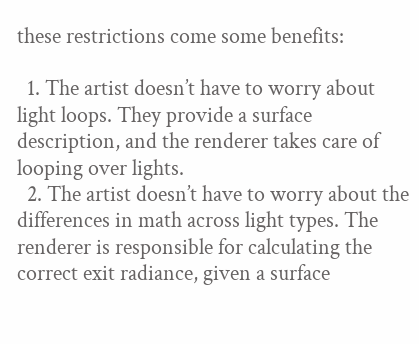these restrictions come some benefits:

  1. The artist doesn’t have to worry about light loops. They provide a surface description, and the renderer takes care of looping over lights.
  2. The artist doesn’t have to worry about the differences in math across light types. The renderer is responsible for calculating the correct exit radiance, given a surface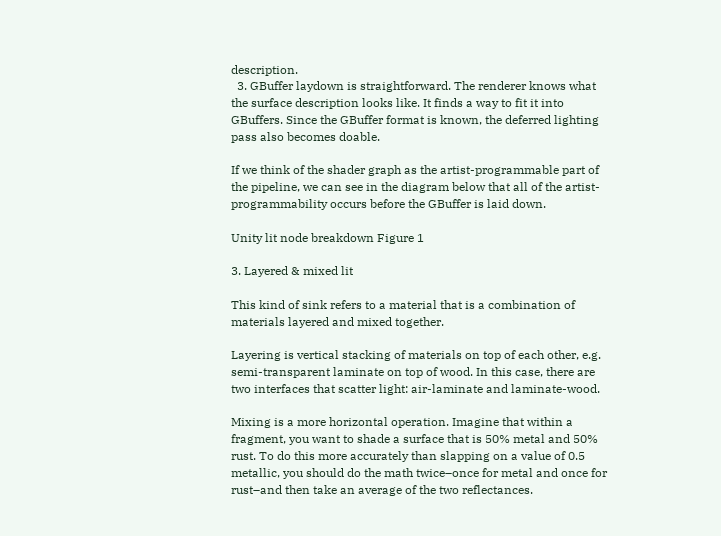description.
  3. GBuffer laydown is straightforward. The renderer knows what the surface description looks like. It finds a way to fit it into GBuffers. Since the GBuffer format is known, the deferred lighting pass also becomes doable.

If we think of the shader graph as the artist-programmable part of the pipeline, we can see in the diagram below that all of the artist-programmability occurs before the GBuffer is laid down.

Unity lit node breakdown Figure 1

3. Layered & mixed lit

This kind of sink refers to a material that is a combination of materials layered and mixed together.

Layering is vertical stacking of materials on top of each other, e.g. semi-transparent laminate on top of wood. In this case, there are two interfaces that scatter light: air-laminate and laminate-wood.

Mixing is a more horizontal operation. Imagine that within a fragment, you want to shade a surface that is 50% metal and 50% rust. To do this more accurately than slapping on a value of 0.5 metallic, you should do the math twice–once for metal and once for rust–and then take an average of the two reflectances.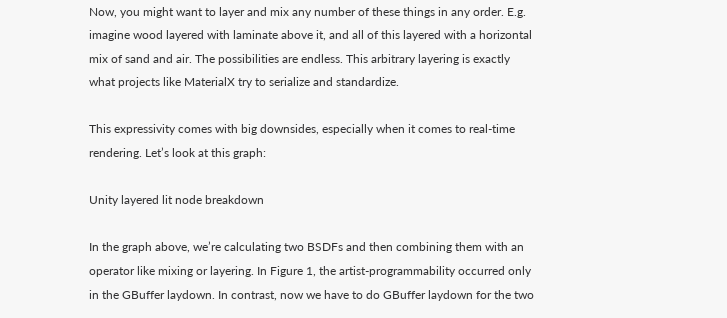Now, you might want to layer and mix any number of these things in any order. E.g. imagine wood layered with laminate above it, and all of this layered with a horizontal mix of sand and air. The possibilities are endless. This arbitrary layering is exactly what projects like MaterialX try to serialize and standardize.

This expressivity comes with big downsides, especially when it comes to real-time rendering. Let’s look at this graph:

Unity layered lit node breakdown

In the graph above, we’re calculating two BSDFs and then combining them with an operator like mixing or layering. In Figure 1, the artist-programmability occurred only in the GBuffer laydown. In contrast, now we have to do GBuffer laydown for the two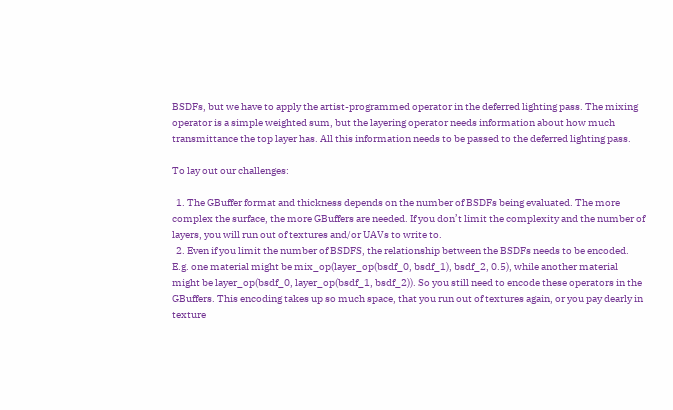BSDFs, but we have to apply the artist-programmed operator in the deferred lighting pass. The mixing operator is a simple weighted sum, but the layering operator needs information about how much transmittance the top layer has. All this information needs to be passed to the deferred lighting pass.

To lay out our challenges:

  1. The GBuffer format and thickness depends on the number of BSDFs being evaluated. The more complex the surface, the more GBuffers are needed. If you don’t limit the complexity and the number of layers, you will run out of textures and/or UAVs to write to.
  2. Even if you limit the number of BSDFS, the relationship between the BSDFs needs to be encoded. E.g. one material might be mix_op(layer_op(bsdf_0, bsdf_1), bsdf_2, 0.5), while another material might be layer_op(bsdf_0, layer_op(bsdf_1, bsdf_2)). So you still need to encode these operators in the GBuffers. This encoding takes up so much space, that you run out of textures again, or you pay dearly in texture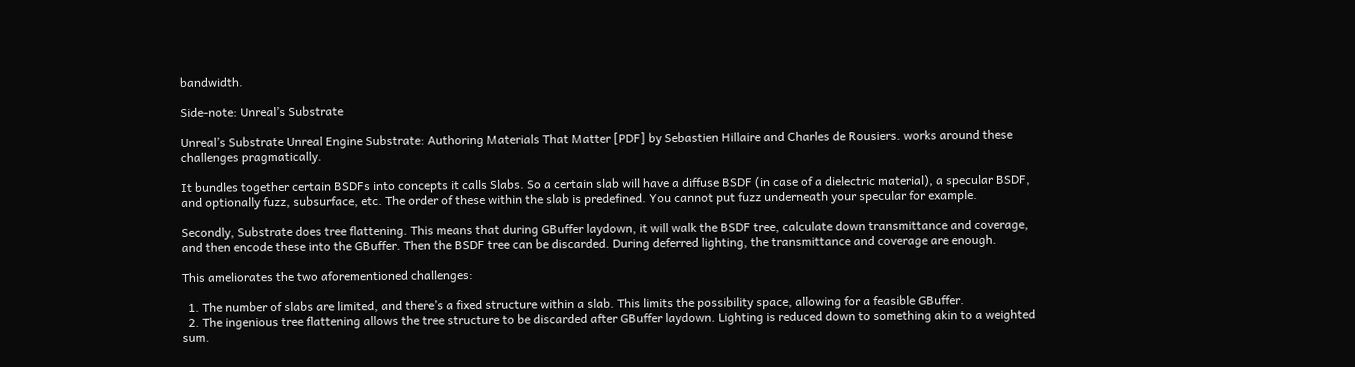bandwidth.

Side-note: Unreal’s Substrate

Unreal’s Substrate Unreal Engine Substrate: Authoring Materials That Matter [PDF] by Sebastien Hillaire and Charles de Rousiers. works around these challenges pragmatically.

It bundles together certain BSDFs into concepts it calls Slabs. So a certain slab will have a diffuse BSDF (in case of a dielectric material), a specular BSDF, and optionally fuzz, subsurface, etc. The order of these within the slab is predefined. You cannot put fuzz underneath your specular for example.

Secondly, Substrate does tree flattening. This means that during GBuffer laydown, it will walk the BSDF tree, calculate down transmittance and coverage, and then encode these into the GBuffer. Then the BSDF tree can be discarded. During deferred lighting, the transmittance and coverage are enough.

This ameliorates the two aforementioned challenges:

  1. The number of slabs are limited, and there’s a fixed structure within a slab. This limits the possibility space, allowing for a feasible GBuffer.
  2. The ingenious tree flattening allows the tree structure to be discarded after GBuffer laydown. Lighting is reduced down to something akin to a weighted sum.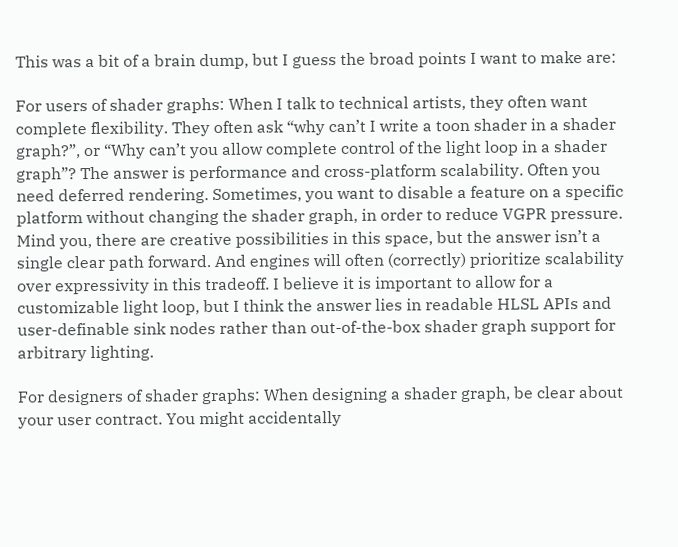This was a bit of a brain dump, but I guess the broad points I want to make are:

For users of shader graphs: When I talk to technical artists, they often want complete flexibility. They often ask “why can’t I write a toon shader in a shader graph?”, or “Why can’t you allow complete control of the light loop in a shader graph”? The answer is performance and cross-platform scalability. Often you need deferred rendering. Sometimes, you want to disable a feature on a specific platform without changing the shader graph, in order to reduce VGPR pressure. Mind you, there are creative possibilities in this space, but the answer isn’t a single clear path forward. And engines will often (correctly) prioritize scalability over expressivity in this tradeoff. I believe it is important to allow for a customizable light loop, but I think the answer lies in readable HLSL APIs and user-definable sink nodes rather than out-of-the-box shader graph support for arbitrary lighting.

For designers of shader graphs: When designing a shader graph, be clear about your user contract. You might accidentally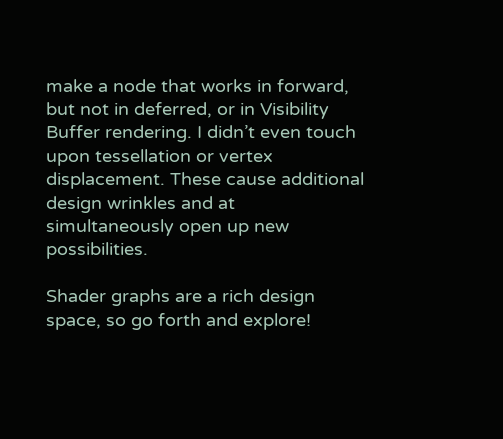make a node that works in forward, but not in deferred, or in Visibility Buffer rendering. I didn’t even touch upon tessellation or vertex displacement. These cause additional design wrinkles and at simultaneously open up new possibilities.

Shader graphs are a rich design space, so go forth and explore!